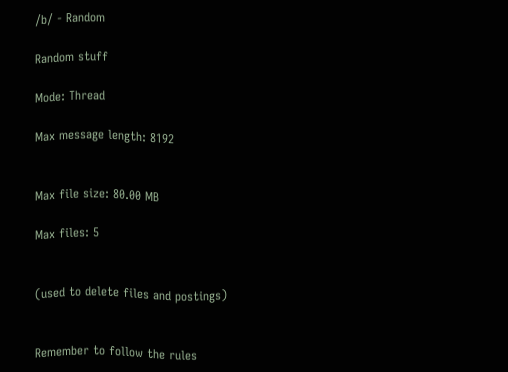/b/ - Random

Random stuff

Mode: Thread

Max message length: 8192


Max file size: 80.00 MB

Max files: 5


(used to delete files and postings)


Remember to follow the rules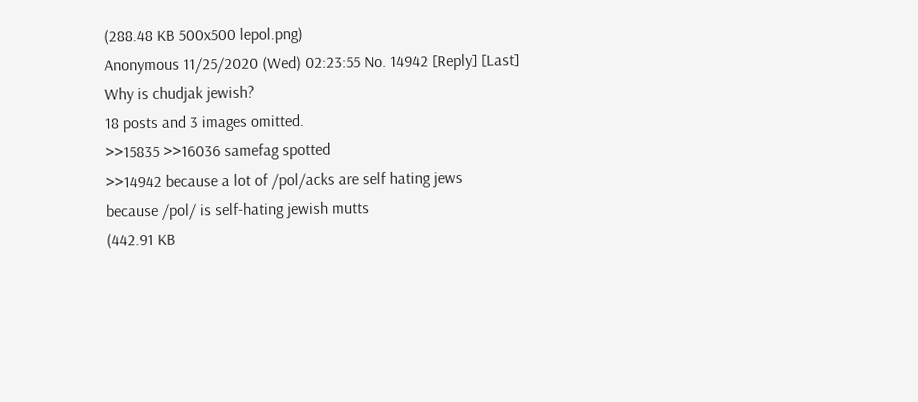(288.48 KB 500x500 lepol.png)
Anonymous 11/25/2020 (Wed) 02:23:55 No. 14942 [Reply] [Last]
Why is chudjak jewish?
18 posts and 3 images omitted.
>>15835 >>16036 samefag spotted
>>14942 because a lot of /pol/acks are self hating jews
because /pol/ is self-hating jewish mutts
(442.91 KB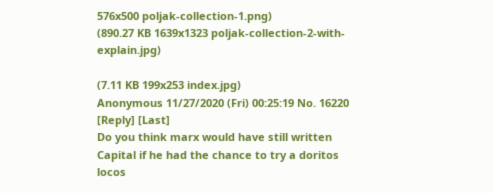576x500 poljak-collection-1.png)
(890.27 KB 1639x1323 poljak-collection-2-with-explain.jpg)

(7.11 KB 199x253 index.jpg)
Anonymous 11/27/2020 (Fri) 00:25:19 No. 16220 [Reply] [Last]
Do you think marx would have still written Capital if he had the chance to try a doritos locos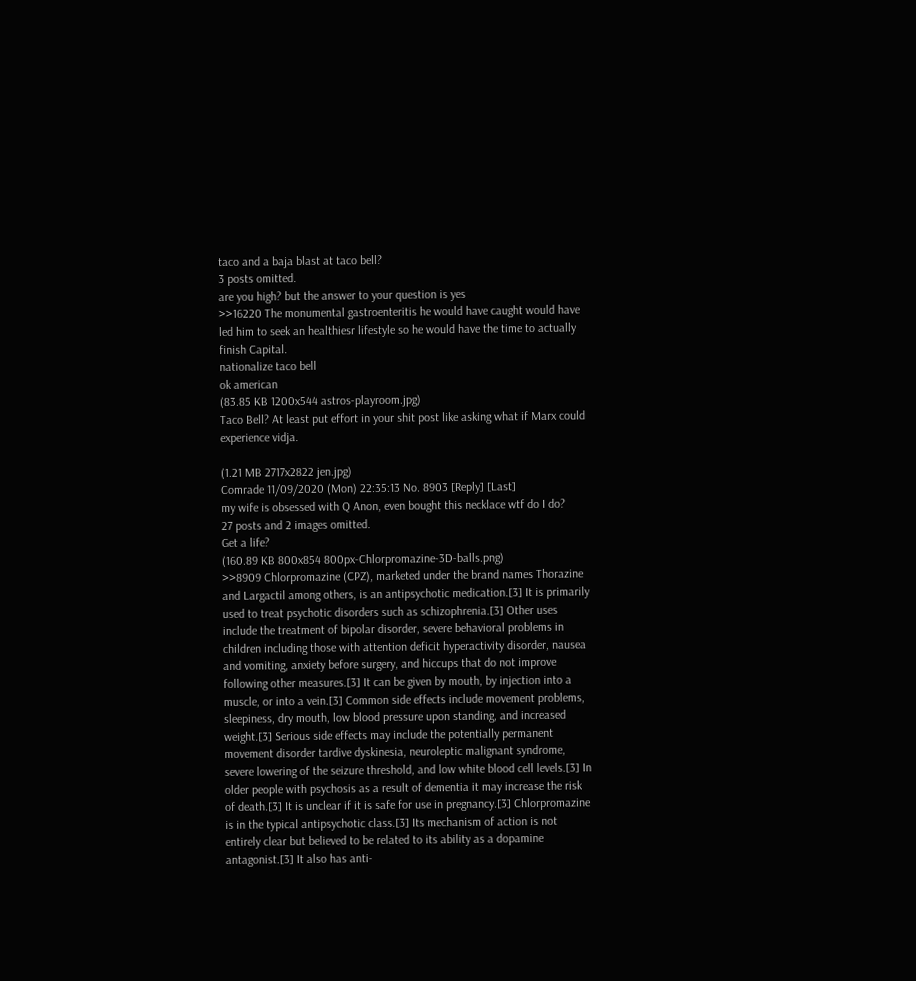taco and a baja blast at taco bell?
3 posts omitted.
are you high? but the answer to your question is yes
>>16220 The monumental gastroenteritis he would have caught would have led him to seek an healthiesr lifestyle so he would have the time to actually finish Capital.
nationalize taco bell
ok american
(83.85 KB 1200x544 astros-playroom.jpg)
Taco Bell? At least put effort in your shit post like asking what if Marx could experience vidja.

(1.21 MB 2717x2822 jen.jpg)
Comrade 11/09/2020 (Mon) 22:35:13 No. 8903 [Reply] [Last]
my wife is obsessed with Q Anon, even bought this necklace wtf do I do?
27 posts and 2 images omitted.
Get a life?
(160.89 KB 800x854 800px-Chlorpromazine-3D-balls.png)
>>8909 Chlorpromazine (CPZ), marketed under the brand names Thorazine and Largactil among others, is an antipsychotic medication.[3] It is primarily used to treat psychotic disorders such as schizophrenia.[3] Other uses include the treatment of bipolar disorder, severe behavioral problems in children including those with attention deficit hyperactivity disorder, nausea and vomiting, anxiety before surgery, and hiccups that do not improve following other measures.[3] It can be given by mouth, by injection into a muscle, or into a vein.[3] Common side effects include movement problems, sleepiness, dry mouth, low blood pressure upon standing, and increased weight.[3] Serious side effects may include the potentially permanent movement disorder tardive dyskinesia, neuroleptic malignant syndrome, severe lowering of the seizure threshold, and low white blood cell levels.[3] In older people with psychosis as a result of dementia it may increase the risk of death.[3] It is unclear if it is safe for use in pregnancy.[3] Chlorpromazine is in the typical antipsychotic class.[3] Its mechanism of action is not entirely clear but believed to be related to its ability as a dopamine antagonist.[3] It also has anti-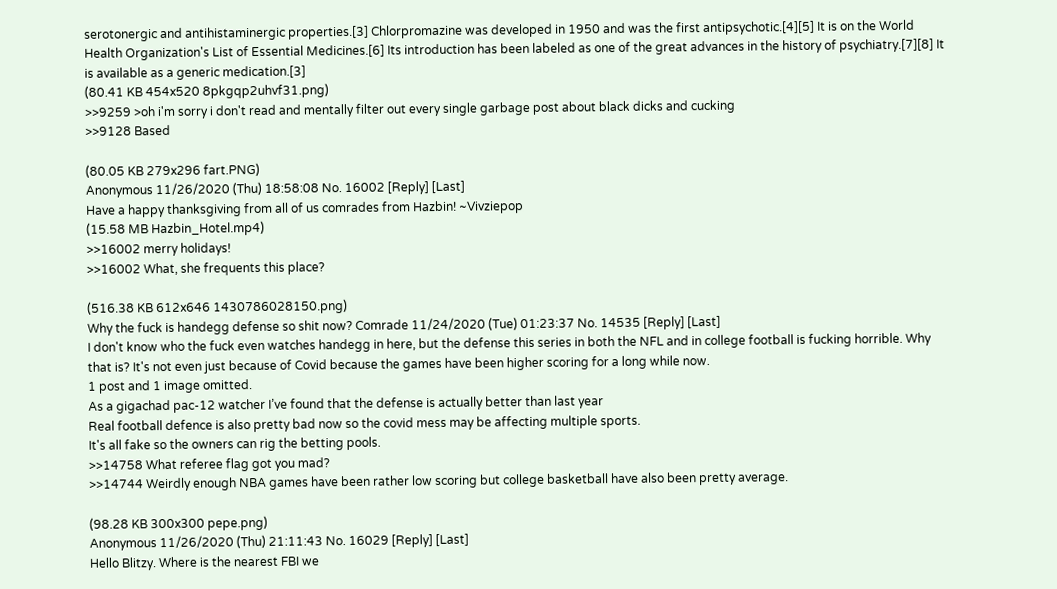serotonergic and antihistaminergic properties.[3] Chlorpromazine was developed in 1950 and was the first antipsychotic.[4][5] It is on the World Health Organization's List of Essential Medicines.[6] Its introduction has been labeled as one of the great advances in the history of psychiatry.[7][8] It is available as a generic medication.[3]
(80.41 KB 454x520 8pkgqp2uhvf31.png)
>>9259 >oh i'm sorry i don't read and mentally filter out every single garbage post about black dicks and cucking
>>9128 Based

(80.05 KB 279x296 fart.PNG)
Anonymous 11/26/2020 (Thu) 18:58:08 No. 16002 [Reply] [Last]
Have a happy thanksgiving from all of us comrades from Hazbin! ~Vivziepop
(15.58 MB Hazbin_Hotel.mp4)
>>16002 merry holidays!
>>16002 What, she frequents this place?

(516.38 KB 612x646 1430786028150.png)
Why the fuck is handegg defense so shit now? Comrade 11/24/2020 (Tue) 01:23:37 No. 14535 [Reply] [Last]
I don't know who the fuck even watches handegg in here, but the defense this series in both the NFL and in college football is fucking horrible. Why that is? It's not even just because of Covid because the games have been higher scoring for a long while now.
1 post and 1 image omitted.
As a gigachad pac-12 watcher I’ve found that the defense is actually better than last year
Real football defence is also pretty bad now so the covid mess may be affecting multiple sports.
It's all fake so the owners can rig the betting pools.
>>14758 What referee flag got you mad?
>>14744 Weirdly enough NBA games have been rather low scoring but college basketball have also been pretty average.

(98.28 KB 300x300 pepe.png)
Anonymous 11/26/2020 (Thu) 21:11:43 No. 16029 [Reply] [Last]
Hello Blitzy. Where is the nearest FBI we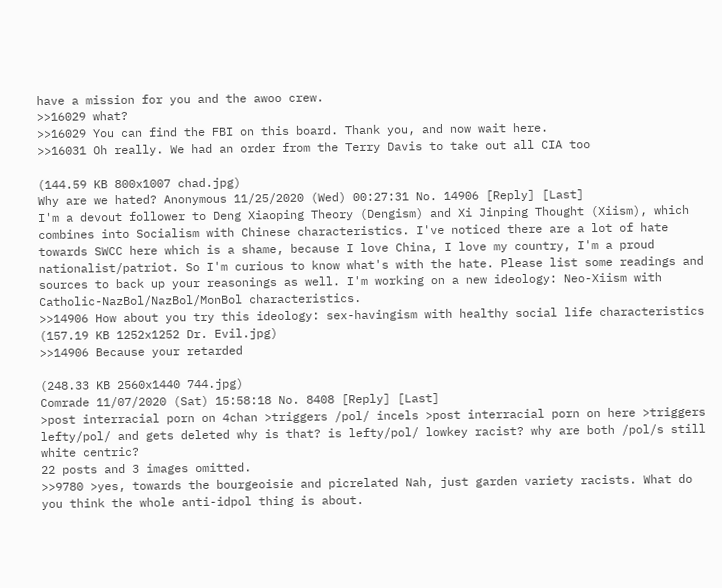have a mission for you and the awoo crew.
>>16029 what?
>>16029 You can find the FBI on this board. Thank you, and now wait here.
>>16031 Oh really. We had an order from the Terry Davis to take out all CIA too

(144.59 KB 800x1007 chad.jpg)
Why are we hated? Anonymous 11/25/2020 (Wed) 00:27:31 No. 14906 [Reply] [Last]
I'm a devout follower to Deng Xiaoping Theory (Dengism) and Xi Jinping Thought (Xiism), which combines into Socialism with Chinese characteristics. I've noticed there are a lot of hate towards SWCC here which is a shame, because I love China, I love my country, I'm a proud nationalist/patriot. So I'm curious to know what's with the hate. Please list some readings and sources to back up your reasonings as well. I'm working on a new ideology: Neo-Xiism with Catholic-NazBol/NazBol/MonBol characteristics.
>>14906 How about you try this ideology: sex-havingism with healthy social life characteristics
(157.19 KB 1252x1252 Dr. Evil.jpg)
>>14906 Because your retarded

(248.33 KB 2560x1440 744.jpg)
Comrade 11/07/2020 (Sat) 15:58:18 No. 8408 [Reply] [Last]
>post interracial porn on 4chan >triggers /pol/ incels >post interracial porn on here >triggers lefty/pol/ and gets deleted why is that? is lefty/pol/ lowkey racist? why are both /pol/s still white centric?
22 posts and 3 images omitted.
>>9780 >yes, towards the bourgeoisie and picrelated Nah, just garden variety racists. What do you think the whole anti-idpol thing is about.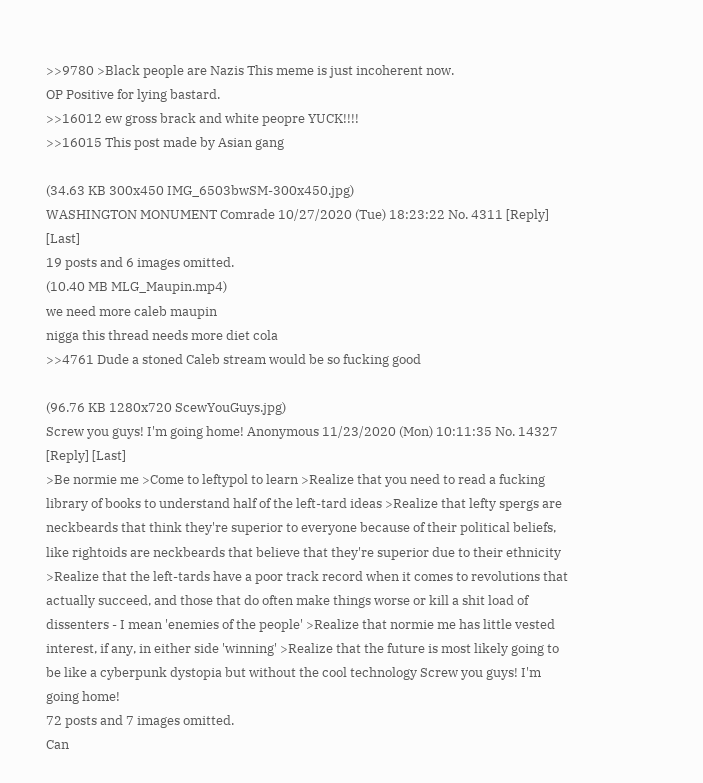>>9780 >Black people are Nazis This meme is just incoherent now.
OP Positive for lying bastard.
>>16012 ew gross brack and white peopre YUCK!!!!
>>16015 This post made by Asian gang

(34.63 KB 300x450 IMG_6503bwSM-300x450.jpg)
WASHINGTON MONUMENT Comrade 10/27/2020 (Tue) 18:23:22 No. 4311 [Reply] [Last]
19 posts and 6 images omitted.
(10.40 MB MLG_Maupin.mp4)
we need more caleb maupin
nigga this thread needs more diet cola
>>4761 Dude a stoned Caleb stream would be so fucking good

(96.76 KB 1280x720 ScewYouGuys.jpg)
Screw you guys! I'm going home! Anonymous 11/23/2020 (Mon) 10:11:35 No. 14327 [Reply] [Last]
>Be normie me >Come to leftypol to learn >Realize that you need to read a fucking library of books to understand half of the left-tard ideas >Realize that lefty spergs are neckbeards that think they're superior to everyone because of their political beliefs, like rightoids are neckbeards that believe that they're superior due to their ethnicity >Realize that the left-tards have a poor track record when it comes to revolutions that actually succeed, and those that do often make things worse or kill a shit load of dissenters - I mean 'enemies of the people' >Realize that normie me has little vested interest, if any, in either side 'winning' >Realize that the future is most likely going to be like a cyberpunk dystopia but without the cool technology Screw you guys! I'm going home!
72 posts and 7 images omitted.
Can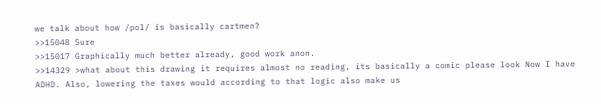we talk about how /pol/ is basically cartmen?
>>15048 Sure
>>15017 Graphically much better already, good work anon.
>>14329 >what about this drawing it requires almost no reading, its basically a comic please look Now I have ADHD. Also, lowering the taxes would according to that logic also make us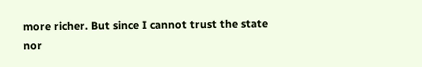more richer. But since I cannot trust the state nor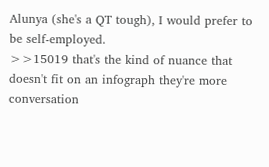Alunya (she's a QT tough), I would prefer to be self-employed.
>>15019 that's the kind of nuance that doesn't fit on an infograph they're more conversation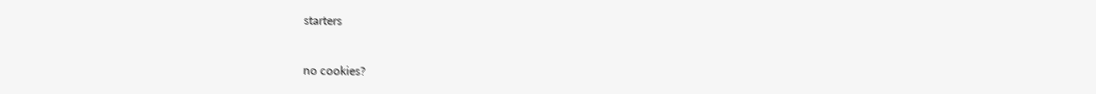starters


no cookies?